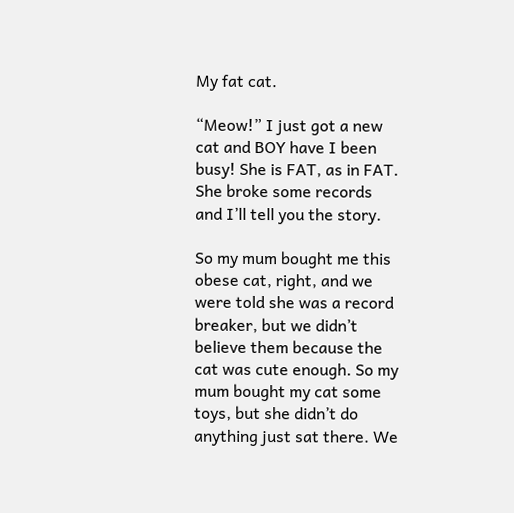My fat cat.

“Meow!” I just got a new cat and BOY have I been busy! She is FAT, as in FAT. She broke some records and I’ll tell you the story.

So my mum bought me this obese cat, right, and we were told she was a record breaker, but we didn’t believe them because the cat was cute enough. So my mum bought my cat some toys, but she didn’t do anything just sat there. We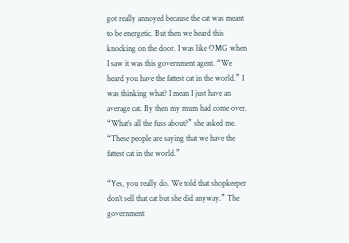got really annoyed because the cat was meant to be energetic. But then we heard this knocking on the door. I was like OMG when I saw it was this government agent. “We heard you have the fattest cat in the world.” I was thinking what? I mean I just have an average cat. By then my mum had come over. “What’s all the fuss about?” she asked me. “These people are saying that we have the fattest cat in the world.”

“Yes, you really do. We told that shopkeeper don’t sell that cat but she did anyway.” The government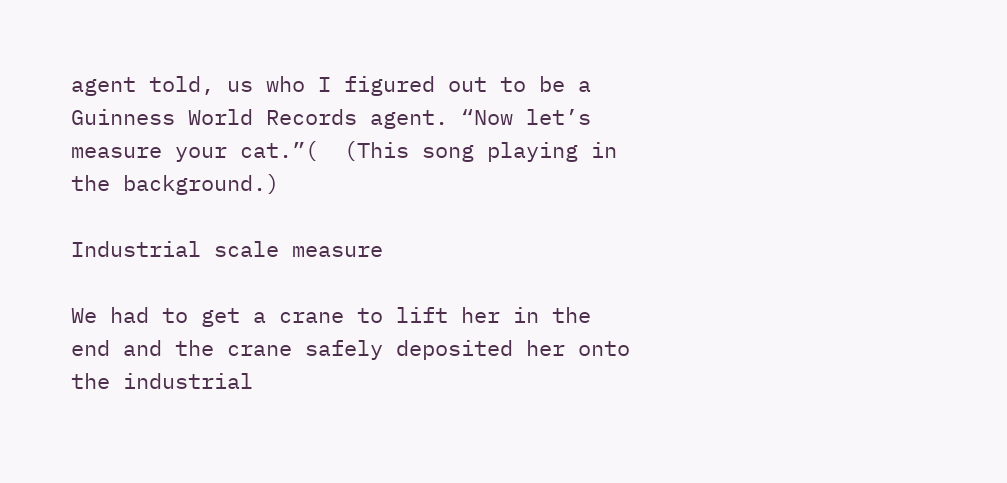agent told, us who I figured out to be a Guinness World Records agent. “Now let’s measure your cat.”(  (This song playing in the background.)

Industrial scale measure

We had to get a crane to lift her in the end and the crane safely deposited her onto the industrial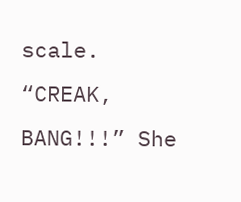scale. “CREAK, BANG!!!” She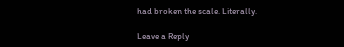had broken the scale. Literally.

Leave a Reply